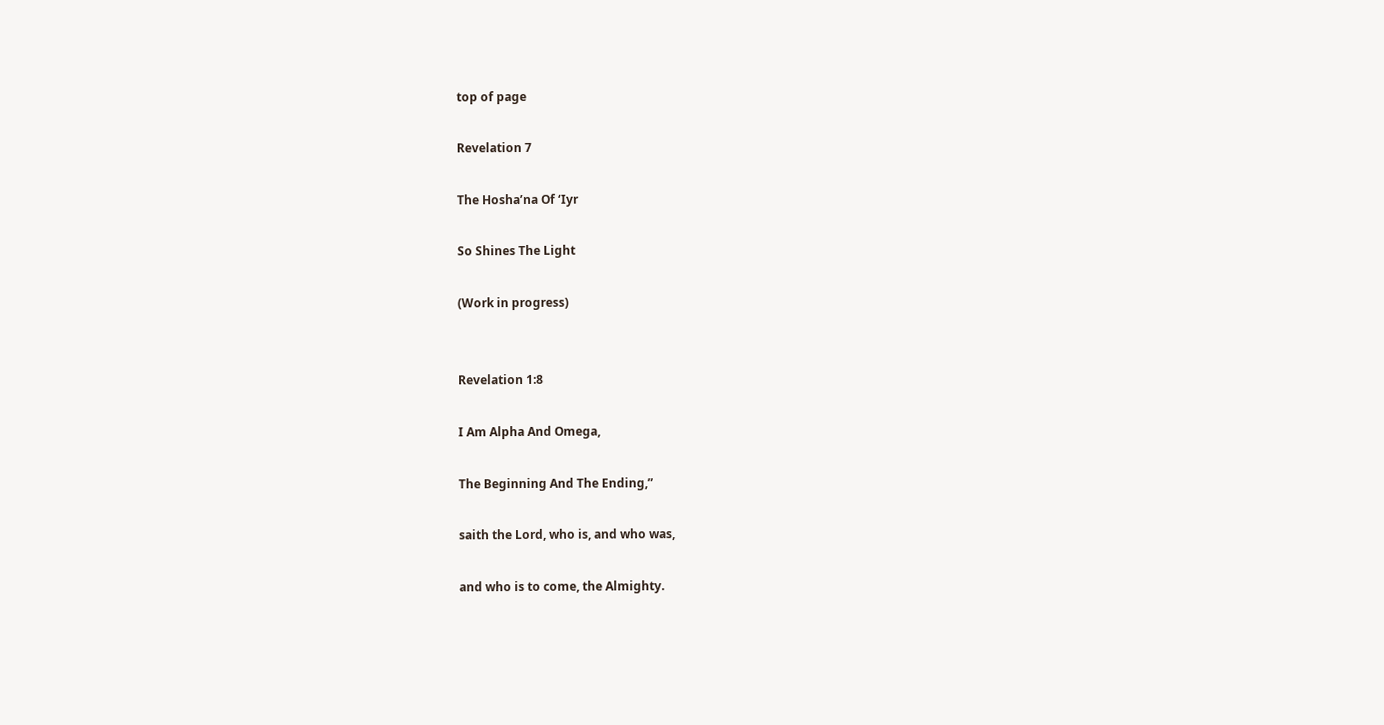top of page

Revelation 7

The Hosha’na Of ‘Iyr

So Shines The Light

(Work in progress)


Revelation 1:8

I Am Alpha And Omega,

The Beginning And The Ending,”

saith the Lord, who is, and who was,

and who is to come, the Almighty.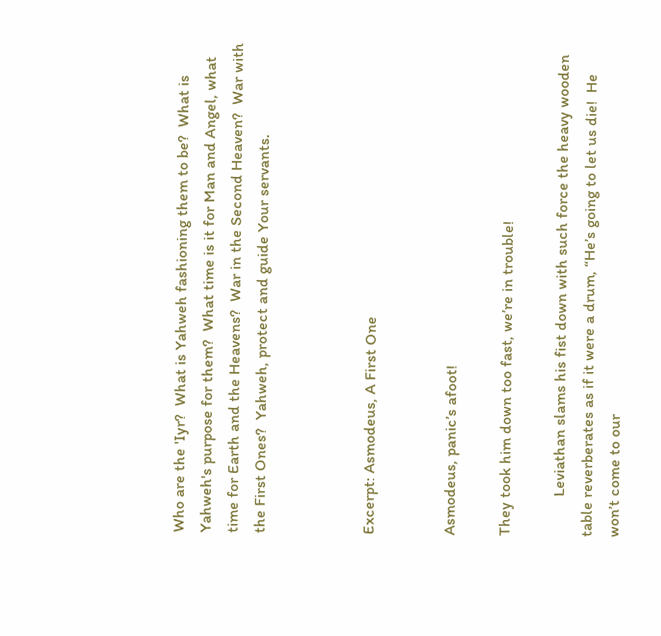Who are the 'Iyr?  What is Yahweh fashioning them to be?  What is Yahweh's purpose for them?  What time is it for Man and Angel, what time for Earth and the Heavens?  War in the Second Heaven?  War with the First Ones?  Yahweh, protect and guide Your servants.



Excerpt: Asmodeus, A First One


Asmodeus, panic’s afoot!

They took him down too fast, we’re in trouble!

          Leviathan slams his fist down with such force the heavy wooden table reverberates as if it were a drum, “He’s going to let us die!  He won’t come to our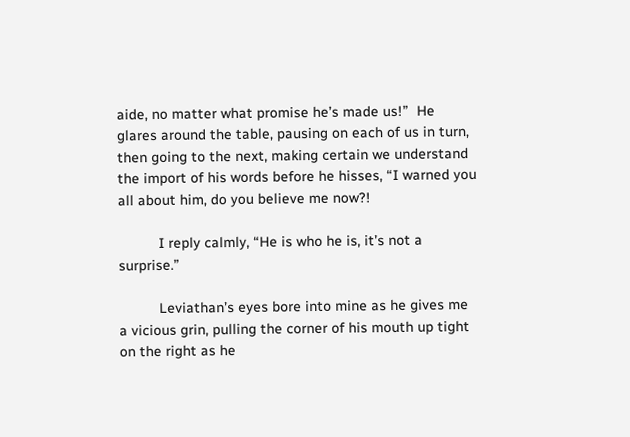aide, no matter what promise he’s made us!”  He glares around the table, pausing on each of us in turn, then going to the next, making certain we understand the import of his words before he hisses, “I warned you all about him, do you believe me now?!

          I reply calmly, “He is who he is, it’s not a surprise.”

          Leviathan’s eyes bore into mine as he gives me a vicious grin, pulling the corner of his mouth up tight on the right as he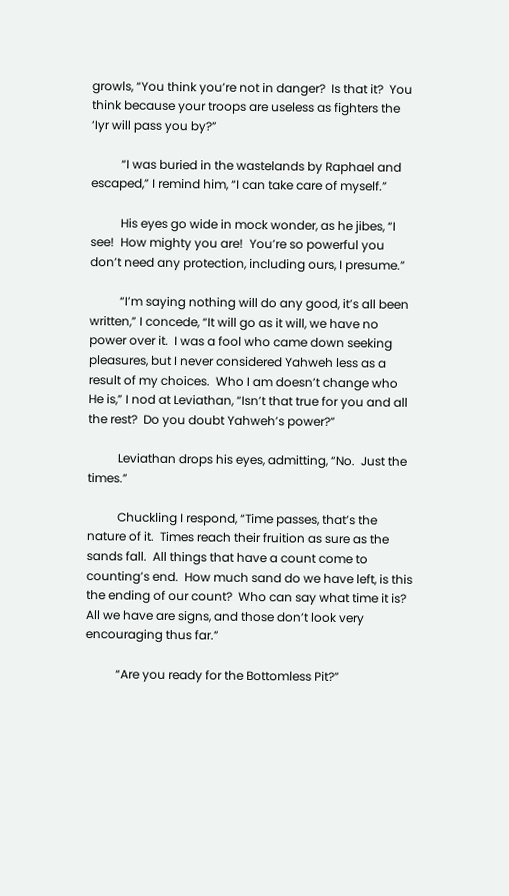growls, “You think you’re not in danger?  Is that it?  You think because your troops are useless as fighters the ‘Iyr will pass you by?”

          “I was buried in the wastelands by Raphael and escaped,” I remind him, “I can take care of myself.”

          His eyes go wide in mock wonder, as he jibes, “I see!  How mighty you are!  You’re so powerful you don’t need any protection, including ours, I presume.”

          “I’m saying nothing will do any good, it’s all been written,” I concede, “It will go as it will, we have no power over it.  I was a fool who came down seeking pleasures, but I never considered Yahweh less as a result of my choices.  Who I am doesn’t change who He is,” I nod at Leviathan, “Isn’t that true for you and all the rest?  Do you doubt Yahweh’s power?”

          Leviathan drops his eyes, admitting, “No.  Just the times.”

          Chuckling I respond, “Time passes, that’s the nature of it.  Times reach their fruition as sure as the sands fall.  All things that have a count come to counting’s end.  How much sand do we have left, is this the ending of our count?  Who can say what time it is?  All we have are signs, and those don’t look very encouraging thus far.”

          “Are you ready for the Bottomless Pit?”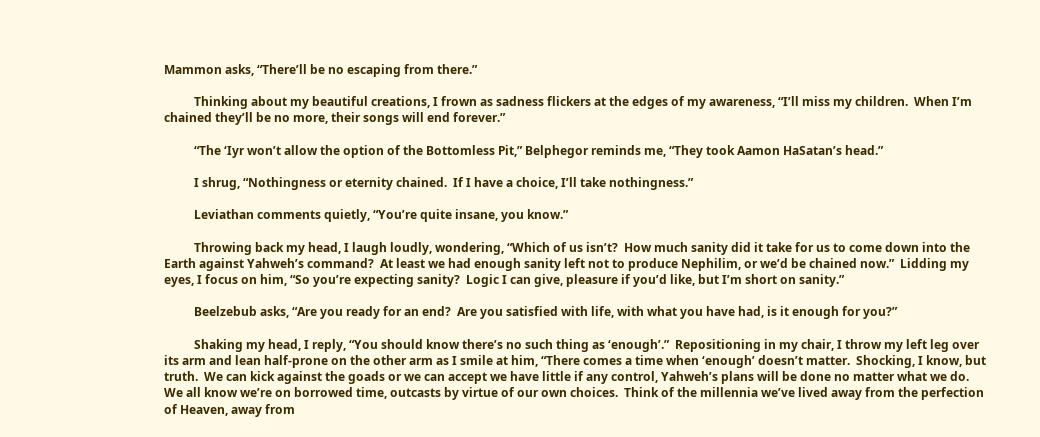Mammon asks, “There’ll be no escaping from there.”

          Thinking about my beautiful creations, I frown as sadness flickers at the edges of my awareness, “I’ll miss my children.  When I’m chained they’ll be no more, their songs will end forever.”

          “The ‘Iyr won’t allow the option of the Bottomless Pit,” Belphegor reminds me, “They took Aamon HaSatan’s head.”

          I shrug, “Nothingness or eternity chained.  If I have a choice, I’ll take nothingness.”

          Leviathan comments quietly, “You’re quite insane, you know.”

          Throwing back my head, I laugh loudly, wondering, “Which of us isn’t?  How much sanity did it take for us to come down into the Earth against Yahweh’s command?  At least we had enough sanity left not to produce Nephilim, or we’d be chained now.”  Lidding my eyes, I focus on him, “So you’re expecting sanity?  Logic I can give, pleasure if you’d like, but I’m short on sanity.”

          Beelzebub asks, “Are you ready for an end?  Are you satisfied with life, with what you have had, is it enough for you?”

          Shaking my head, I reply, “You should know there’s no such thing as ‘enough’.”  Repositioning in my chair, I throw my left leg over its arm and lean half-prone on the other arm as I smile at him, “There comes a time when ‘enough’ doesn’t matter.  Shocking, I know, but truth.  We can kick against the goads or we can accept we have little if any control, Yahweh’s plans will be done no matter what we do.  We all know we’re on borrowed time, outcasts by virtue of our own choices.  Think of the millennia we’ve lived away from the perfection of Heaven, away from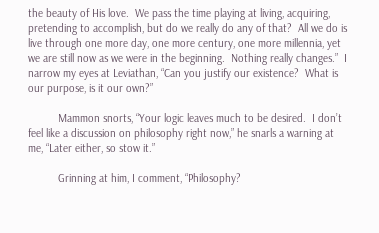the beauty of His love.  We pass the time playing at living, acquiring, pretending to accomplish, but do we really do any of that?  All we do is live through one more day, one more century, one more millennia, yet we are still now as we were in the beginning.  Nothing really changes.”  I narrow my eyes at Leviathan, “Can you justify our existence?  What is our purpose, is it our own?”

          Mammon snorts, “Your logic leaves much to be desired.  I don’t feel like a discussion on philosophy right now,” he snarls a warning at me, “Later either, so stow it.”

          Grinning at him, I comment, “Philosophy?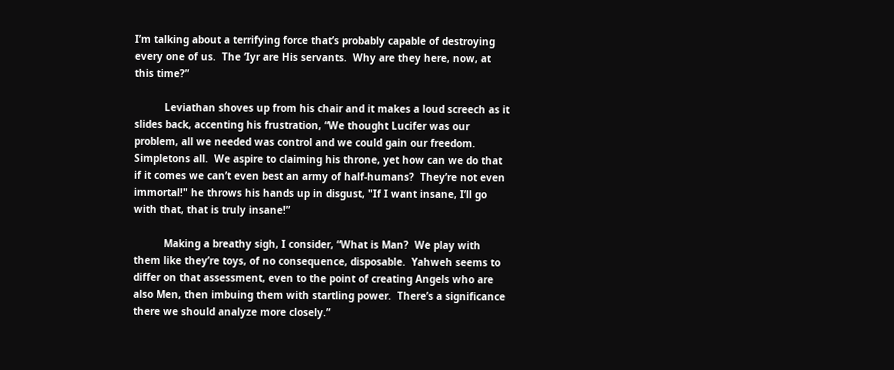I’m talking about a terrifying force that’s probably capable of destroying every one of us.  The ‘Iyr are His servants.  Why are they here, now, at this time?”

          Leviathan shoves up from his chair and it makes a loud screech as it slides back, accenting his frustration, “We thought Lucifer was our problem, all we needed was control and we could gain our freedom.  Simpletons all.  We aspire to claiming his throne, yet how can we do that if it comes we can’t even best an army of half-humans?  They’re not even immortal!" he throws his hands up in disgust, "If I want insane, I’ll go with that, that is truly insane!”

          Making a breathy sigh, I consider, “What is Man?  We play with them like they’re toys, of no consequence, disposable.  Yahweh seems to differ on that assessment, even to the point of creating Angels who are also Men, then imbuing them with startling power.  There’s a significance there we should analyze more closely.”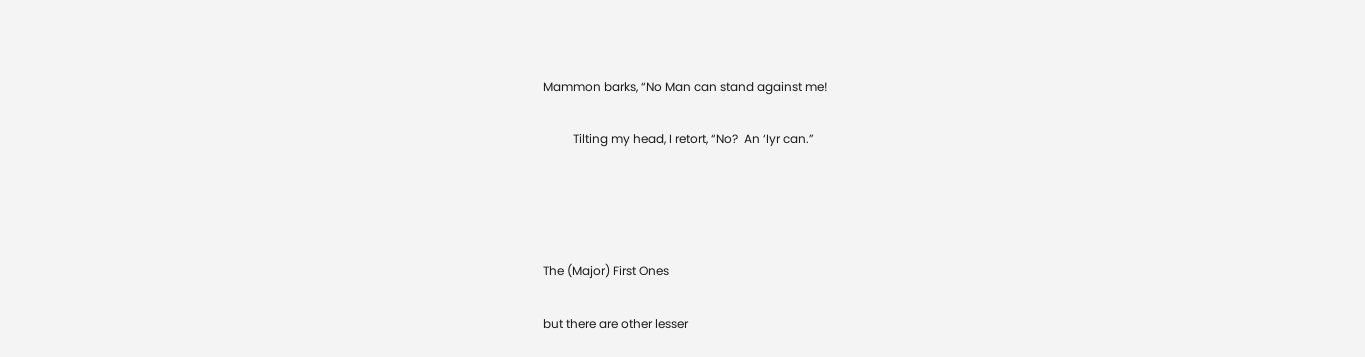Mammon barks, “No Man can stand against me!

          Tilting my head, I retort, “No?  An ‘Iyr can.”




The (Major) First Ones

but there are other lesser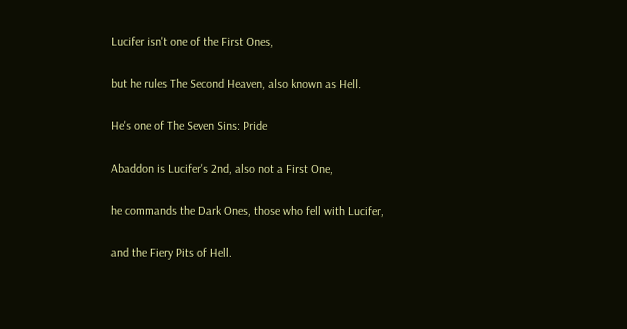Lucifer isn't one of the First Ones,

but he rules The Second Heaven, also known as Hell.

He's one of The Seven Sins: Pride

Abaddon is Lucifer's 2nd, also not a First One,

he commands the Dark Ones, those who fell with Lucifer,

and the Fiery Pits of Hell.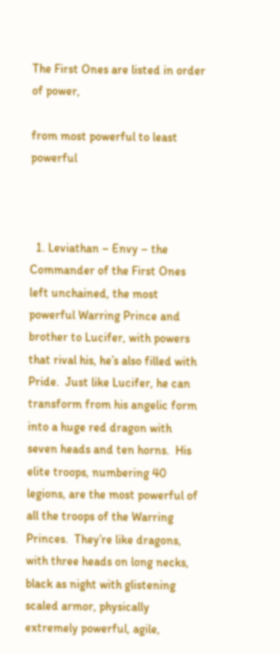The First Ones are listed in order of power,

from most powerful to least powerful



  1. Leviathan – Envy – the Commander of the First Ones left unchained, the most powerful Warring Prince and brother to Lucifer, with powers that rival his, he’s also filled with Pride.  Just like Lucifer, he can transform from his angelic form into a huge red dragon with seven heads and ten horns.  His elite troops, numbering 40 legions, are the most powerful of all the troops of the Warring Princes.  They’re like dragons, with three heads on long necks, black as night with glistening scaled armor, physically extremely powerful, agile,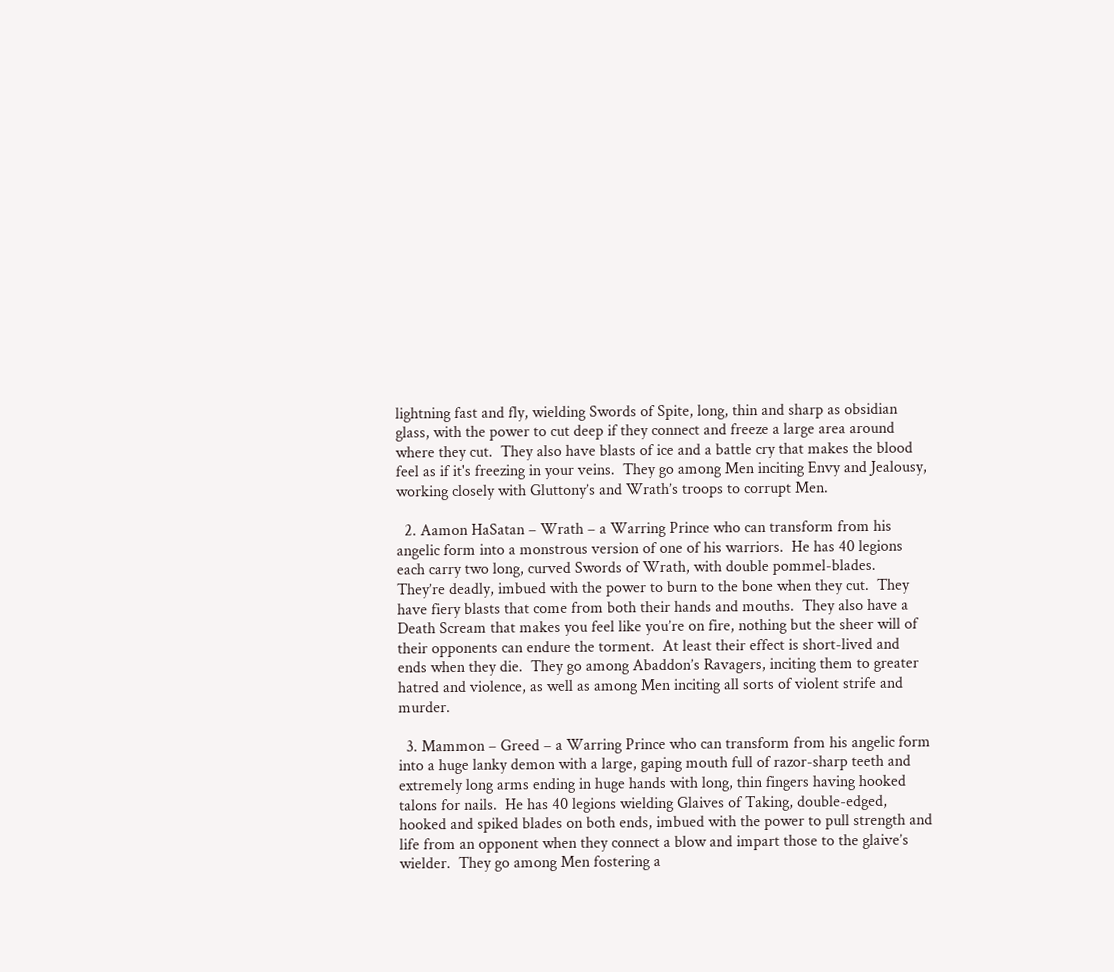lightning fast and fly, wielding Swords of Spite, long, thin and sharp as obsidian glass, with the power to cut deep if they connect and freeze a large area around where they cut.  They also have blasts of ice and a battle cry that makes the blood feel as if it's freezing in your veins.  They go among Men inciting Envy and Jealousy, working closely with Gluttony’s and Wrath’s troops to corrupt Men.

  2. Aamon HaSatan – Wrath – a Warring Prince who can transform from his angelic form into a monstrous version of one of his warriors.  He has 40 legions each carry two long, curved Swords of Wrath, with double pommel-blades.  They’re deadly, imbued with the power to burn to the bone when they cut.  They have fiery blasts that come from both their hands and mouths.  They also have a Death Scream that makes you feel like you’re on fire, nothing but the sheer will of their opponents can endure the torment.  At least their effect is short-lived and ends when they die.  They go among Abaddon’s Ravagers, inciting them to greater hatred and violence, as well as among Men inciting all sorts of violent strife and murder.

  3. Mammon – Greed – a Warring Prince who can transform from his angelic form into a huge lanky demon with a large, gaping mouth full of razor-sharp teeth and extremely long arms ending in huge hands with long, thin fingers having hooked talons for nails.  He has 40 legions wielding Glaives of Taking, double-edged, hooked and spiked blades on both ends, imbued with the power to pull strength and life from an opponent when they connect a blow and impart those to the glaive’s wielder.  They go among Men fostering a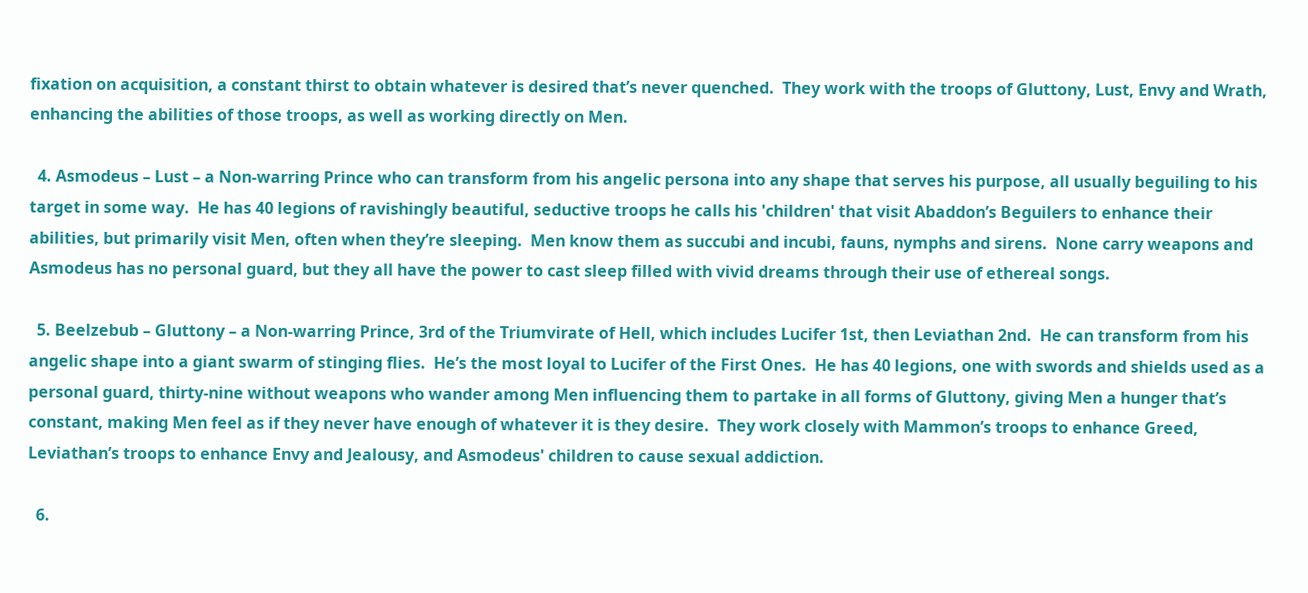fixation on acquisition, a constant thirst to obtain whatever is desired that’s never quenched.  They work with the troops of Gluttony, Lust, Envy and Wrath, enhancing the abilities of those troops, as well as working directly on Men.

  4. Asmodeus – Lust – a Non-warring Prince who can transform from his angelic persona into any shape that serves his purpose, all usually beguiling to his target in some way.  He has 40 legions of ravishingly beautiful, seductive troops he calls his 'children' that visit Abaddon’s Beguilers to enhance their abilities, but primarily visit Men, often when they’re sleeping.  Men know them as succubi and incubi, fauns, nymphs and sirens.  None carry weapons and Asmodeus has no personal guard, but they all have the power to cast sleep filled with vivid dreams through their use of ethereal songs.

  5. Beelzebub – Gluttony – a Non-warring Prince, 3rd of the Triumvirate of Hell, which includes Lucifer 1st, then Leviathan 2nd.  He can transform from his angelic shape into a giant swarm of stinging flies.  He’s the most loyal to Lucifer of the First Ones.  He has 40 legions, one with swords and shields used as a personal guard, thirty-nine without weapons who wander among Men influencing them to partake in all forms of Gluttony, giving Men a hunger that’s constant, making Men feel as if they never have enough of whatever it is they desire.  They work closely with Mammon’s troops to enhance Greed, Leviathan’s troops to enhance Envy and Jealousy, and Asmodeus' children to cause sexual addiction.

  6.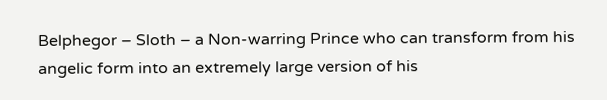Belphegor – Sloth – a Non-warring Prince who can transform from his angelic form into an extremely large version of his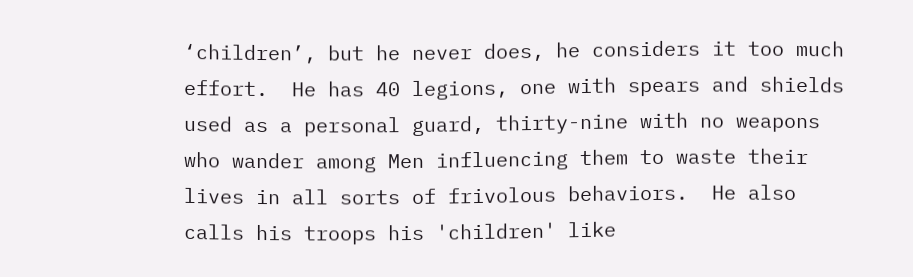‘children’, but he never does, he considers it too much effort.  He has 40 legions, one with spears and shields used as a personal guard, thirty-nine with no weapons who wander among Men influencing them to waste their lives in all sorts of frivolous behaviors.  He also calls his troops his 'children' like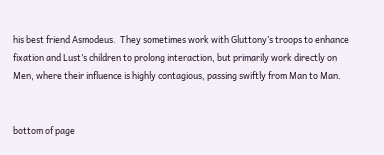his best friend Asmodeus.  They sometimes work with Gluttony’s troops to enhance fixation and Lust’s children to prolong interaction, but primarily work directly on Men, where their influence is highly contagious, passing swiftly from Man to Man.


bottom of page